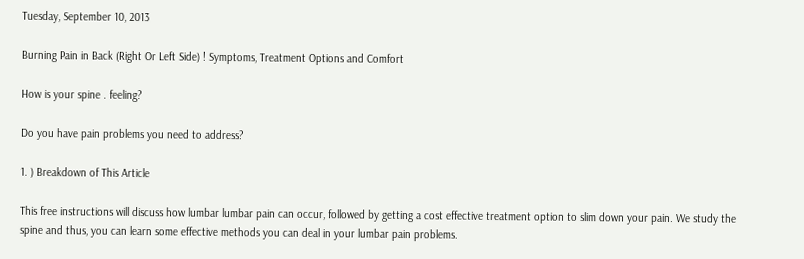Tuesday, September 10, 2013

Burning Pain in Back (Right Or Left Side) ! Symptoms, Treatment Options and Comfort

How is your spine . feeling?

Do you have pain problems you need to address?

1. ) Breakdown of This Article

This free instructions will discuss how lumbar lumbar pain can occur, followed by getting a cost effective treatment option to slim down your pain. We study the spine and thus, you can learn some effective methods you can deal in your lumbar pain problems.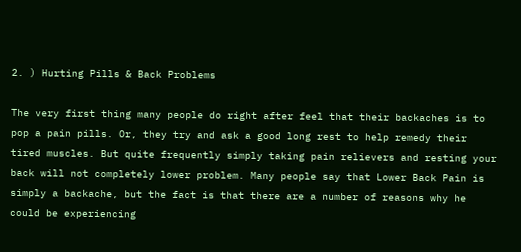2. ) Hurting Pills & Back Problems

The very first thing many people do right after feel that their backaches is to pop a pain pills. Or, they try and ask a good long rest to help remedy their tired muscles. But quite frequently simply taking pain relievers and resting your back will not completely lower problem. Many people say that Lower Back Pain is simply a backache, but the fact is that there are a number of reasons why he could be experiencing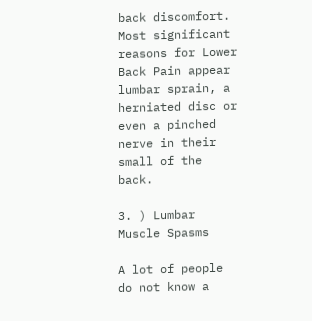back discomfort. Most significant reasons for Lower Back Pain appear lumbar sprain, a herniated disc or even a pinched nerve in their small of the back.

3. ) Lumbar Muscle Spasms

A lot of people do not know a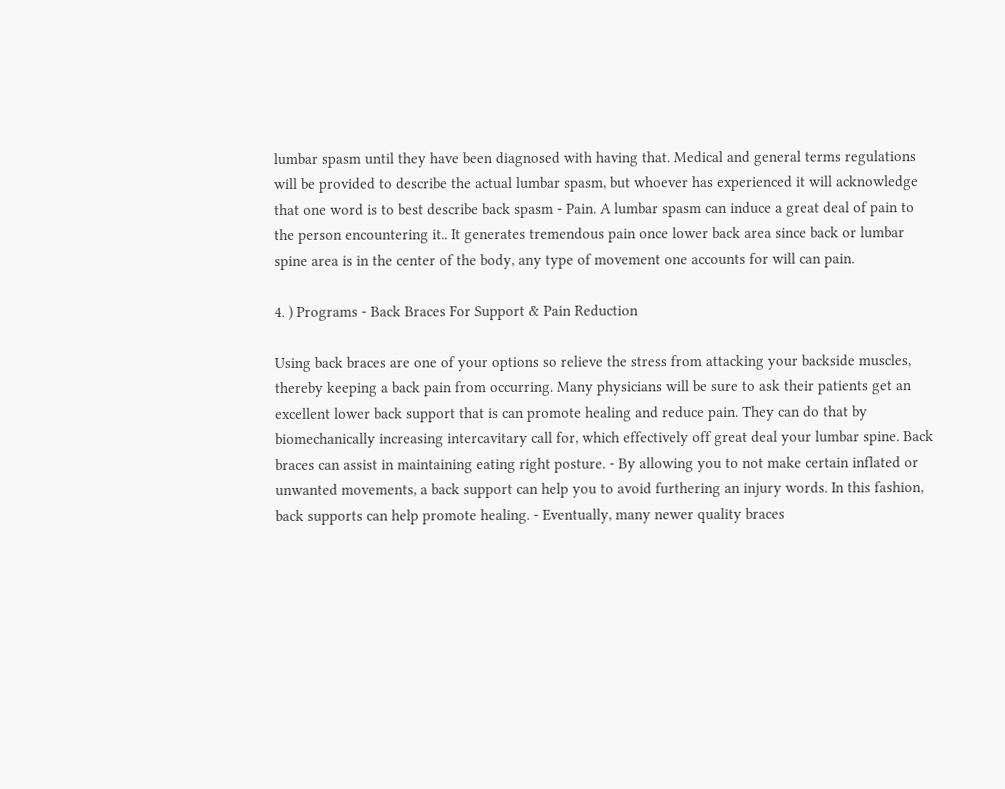lumbar spasm until they have been diagnosed with having that. Medical and general terms regulations will be provided to describe the actual lumbar spasm, but whoever has experienced it will acknowledge that one word is to best describe back spasm - Pain. A lumbar spasm can induce a great deal of pain to the person encountering it.. It generates tremendous pain once lower back area since back or lumbar spine area is in the center of the body, any type of movement one accounts for will can pain.

4. ) Programs - Back Braces For Support & Pain Reduction

Using back braces are one of your options so relieve the stress from attacking your backside muscles, thereby keeping a back pain from occurring. Many physicians will be sure to ask their patients get an excellent lower back support that is can promote healing and reduce pain. They can do that by biomechanically increasing intercavitary call for, which effectively off great deal your lumbar spine. Back braces can assist in maintaining eating right posture. - By allowing you to not make certain inflated or unwanted movements, a back support can help you to avoid furthering an injury words. In this fashion, back supports can help promote healing. - Eventually, many newer quality braces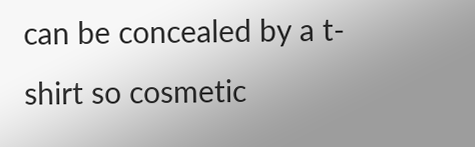can be concealed by a t-shirt so cosmetic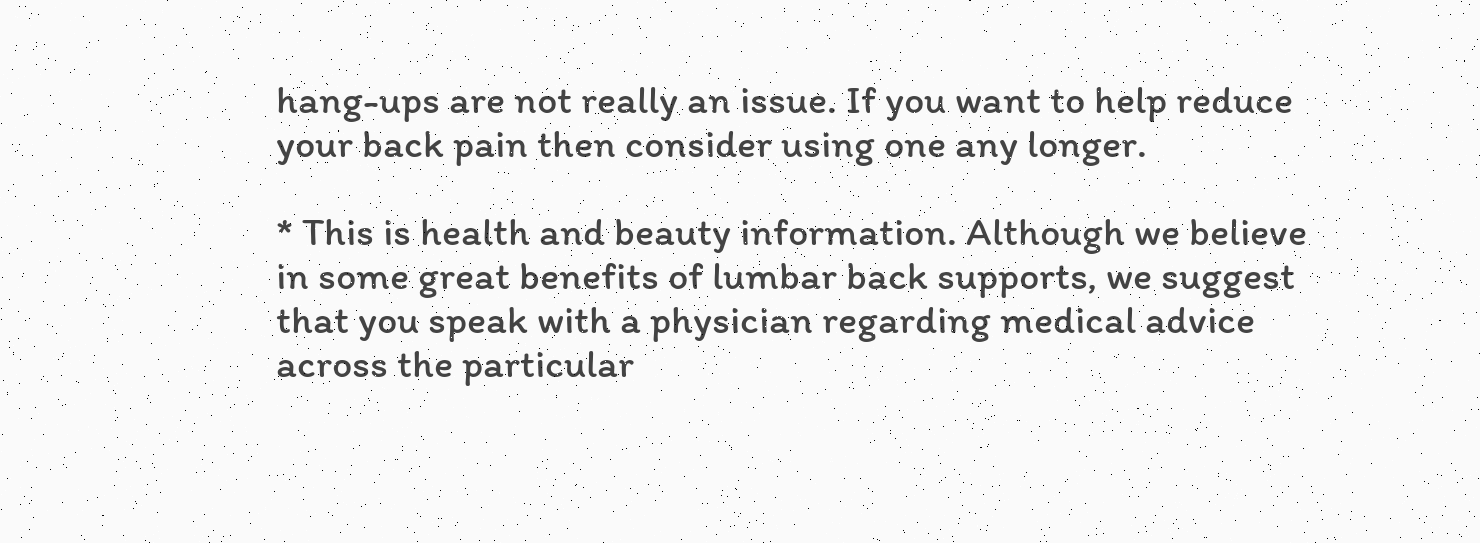hang-ups are not really an issue. If you want to help reduce your back pain then consider using one any longer.

* This is health and beauty information. Although we believe in some great benefits of lumbar back supports, we suggest that you speak with a physician regarding medical advice across the particular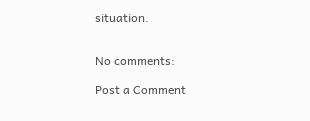situation.


No comments:

Post a Comment